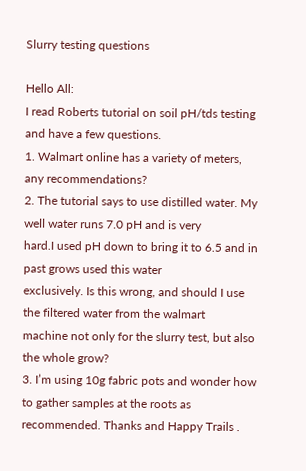Slurry testing questions

Hello All:
I read Roberts tutorial on soil pH/tds testing and have a few questions.
1. Walmart online has a variety of meters, any recommendations?
2. The tutorial says to use distilled water. My well water runs 7.0 pH and is very
hard.I used pH down to bring it to 6.5 and in past grows used this water
exclusively. Is this wrong, and should I use the filtered water from the walmart
machine not only for the slurry test, but also the whole grow?
3. I’m using 10g fabric pots and wonder how to gather samples at the roots as
recommended. Thanks and Happy Trails .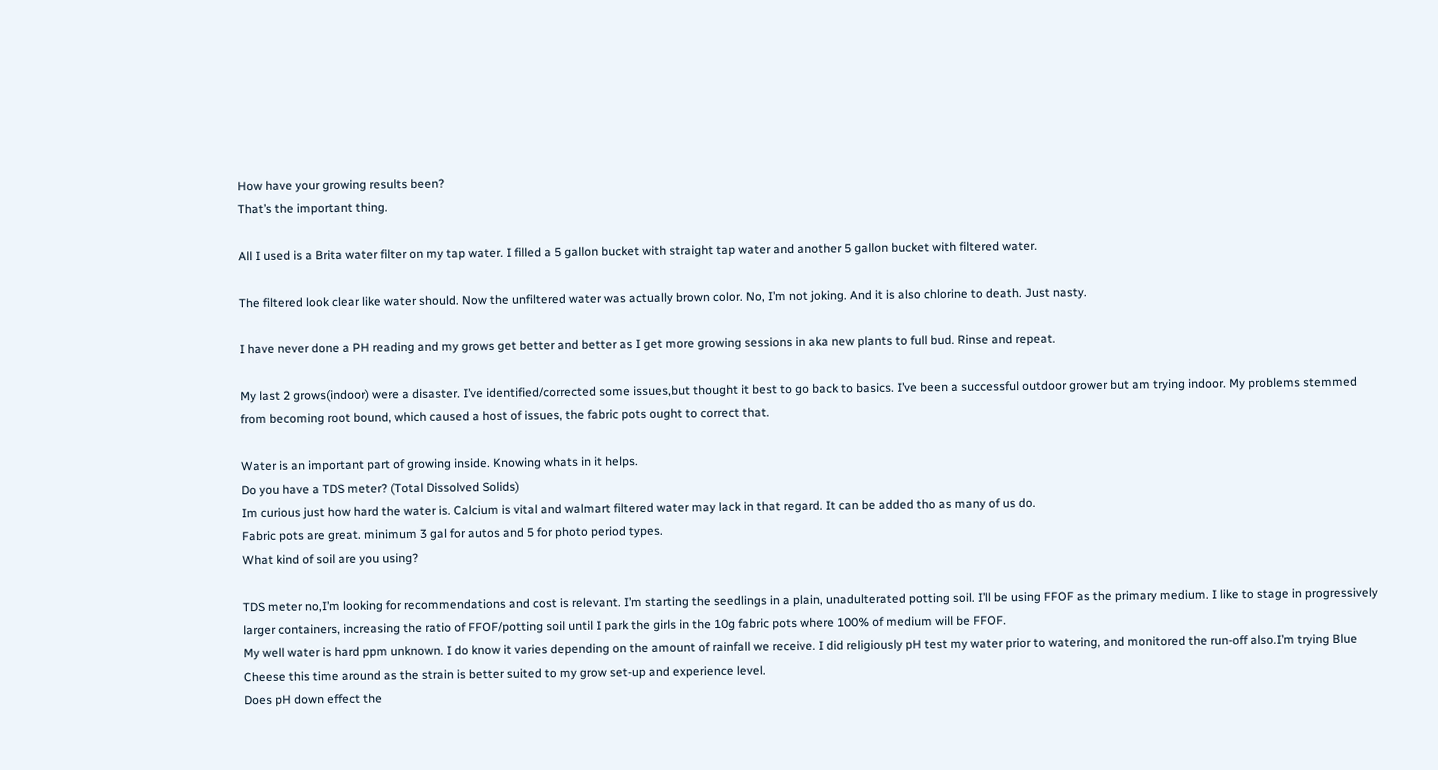How have your growing results been?
That’s the important thing.

All I used is a Brita water filter on my tap water. I filled a 5 gallon bucket with straight tap water and another 5 gallon bucket with filtered water.

The filtered look clear like water should. Now the unfiltered water was actually brown color. No, I’m not joking. And it is also chlorine to death. Just nasty.

I have never done a PH reading and my grows get better and better as I get more growing sessions in aka new plants to full bud. Rinse and repeat.

My last 2 grows(indoor) were a disaster. I’ve identified/corrected some issues,but thought it best to go back to basics. I’ve been a successful outdoor grower but am trying indoor. My problems stemmed from becoming root bound, which caused a host of issues, the fabric pots ought to correct that.

Water is an important part of growing inside. Knowing whats in it helps.
Do you have a TDS meter? (Total Dissolved Solids)
Im curious just how hard the water is. Calcium is vital and walmart filtered water may lack in that regard. It can be added tho as many of us do.
Fabric pots are great. minimum 3 gal for autos and 5 for photo period types.
What kind of soil are you using?

TDS meter no,I’m looking for recommendations and cost is relevant. I’m starting the seedlings in a plain, unadulterated potting soil. I’ll be using FFOF as the primary medium. I like to stage in progressively larger containers, increasing the ratio of FFOF/potting soil until I park the girls in the 10g fabric pots where 100% of medium will be FFOF.
My well water is hard ppm unknown. I do know it varies depending on the amount of rainfall we receive. I did religiously pH test my water prior to watering, and monitored the run-off also.I’m trying Blue Cheese this time around as the strain is better suited to my grow set-up and experience level.
Does pH down effect the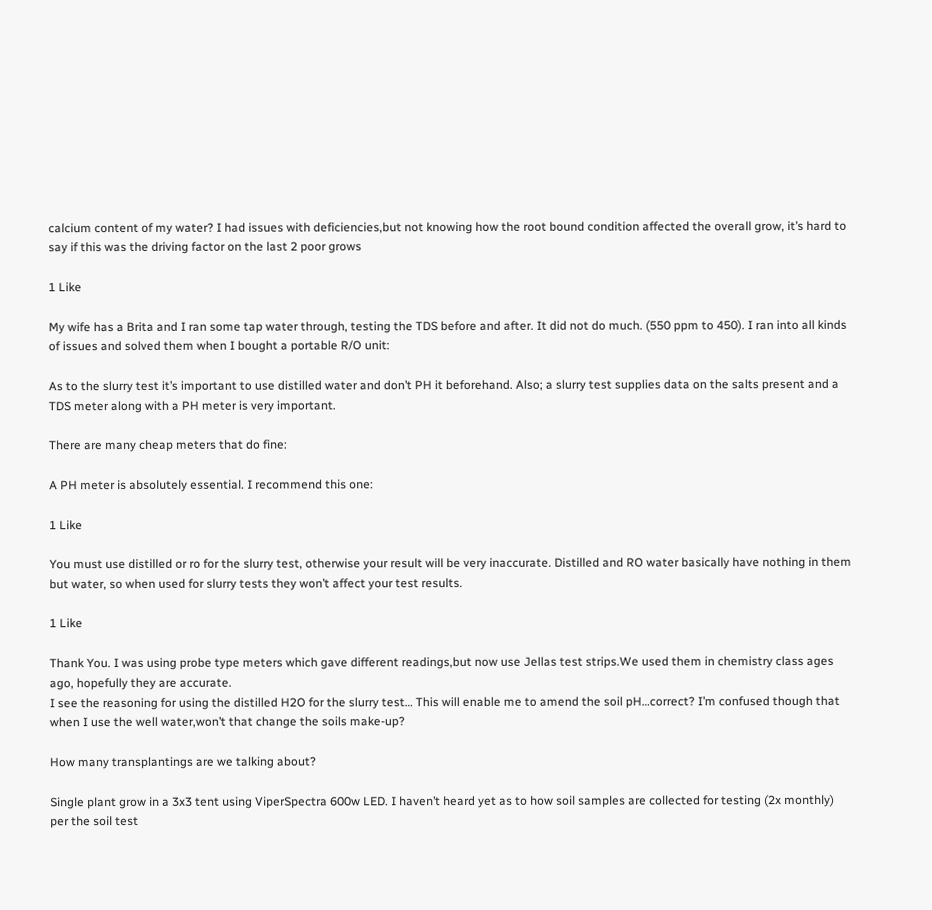calcium content of my water? I had issues with deficiencies,but not knowing how the root bound condition affected the overall grow, it’s hard to say if this was the driving factor on the last 2 poor grows

1 Like

My wife has a Brita and I ran some tap water through, testing the TDS before and after. It did not do much. (550 ppm to 450). I ran into all kinds of issues and solved them when I bought a portable R/O unit:

As to the slurry test it’s important to use distilled water and don’t PH it beforehand. Also; a slurry test supplies data on the salts present and a TDS meter along with a PH meter is very important.

There are many cheap meters that do fine:

A PH meter is absolutely essential. I recommend this one:

1 Like

You must use distilled or ro for the slurry test, otherwise your result will be very inaccurate. Distilled and RO water basically have nothing in them but water, so when used for slurry tests they won’t affect your test results.

1 Like

Thank You. I was using probe type meters which gave different readings,but now use Jellas test strips.We used them in chemistry class ages ago, hopefully they are accurate.
I see the reasoning for using the distilled H2O for the slurry test… This will enable me to amend the soil pH…correct? I’m confused though that when I use the well water,won’t that change the soils make-up?

How many transplantings are we talking about?

Single plant grow in a 3x3 tent using ViperSpectra 600w LED. I haven’t heard yet as to how soil samples are collected for testing (2x monthly) per the soil test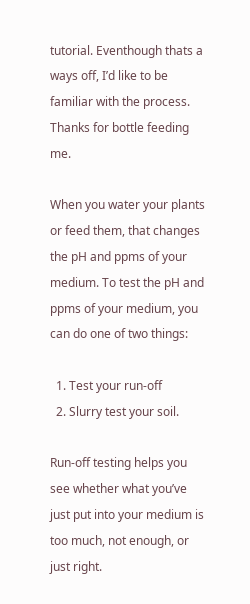tutorial. Eventhough thats a ways off, I’d like to be familiar with the process. Thanks for bottle feeding me.

When you water your plants or feed them, that changes the pH and ppms of your medium. To test the pH and ppms of your medium, you can do one of two things:

  1. Test your run-off
  2. Slurry test your soil.

Run-off testing helps you see whether what you’ve just put into your medium is too much, not enough, or just right.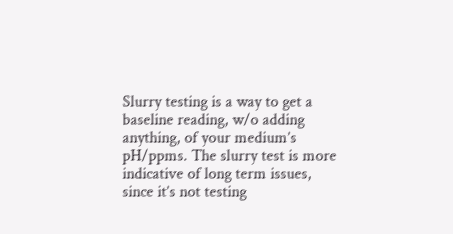Slurry testing is a way to get a baseline reading, w/o adding anything, of your medium’s pH/ppms. The slurry test is more indicative of long term issues, since it’s not testing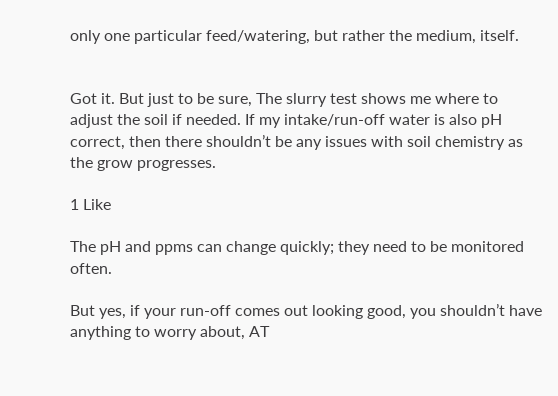only one particular feed/watering, but rather the medium, itself.


Got it. But just to be sure, The slurry test shows me where to adjust the soil if needed. If my intake/run-off water is also pH correct, then there shouldn’t be any issues with soil chemistry as the grow progresses.

1 Like

The pH and ppms can change quickly; they need to be monitored often.

But yes, if your run-off comes out looking good, you shouldn’t have anything to worry about, AT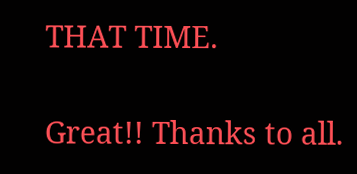THAT TIME.

Great!! Thanks to all.